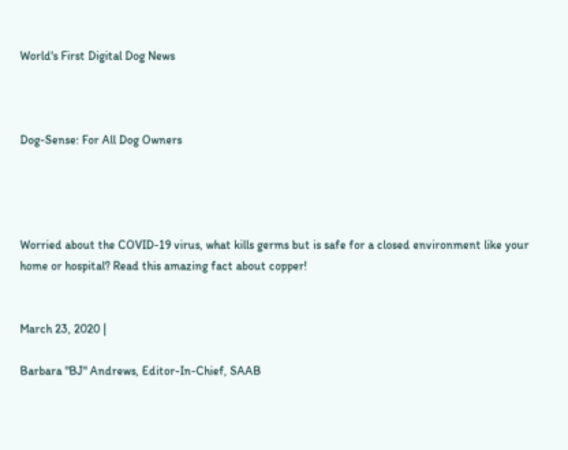World's First Digital Dog News



Dog-Sense: For All Dog Owners




Worried about the COVID-19 virus, what kills germs but is safe for a closed environment like your home or hospital? Read this amazing fact about copper!


March 23, 2020 |

Barbara "BJ" Andrews, Editor-In-Chief, SAAB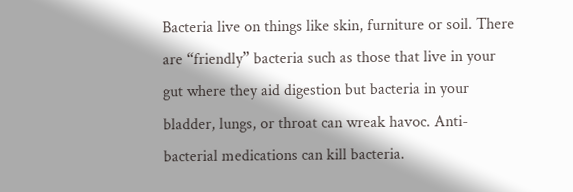Bacteria live on things like skin, furniture or soil. There are “friendly” bacteria such as those that live in your gut where they aid digestion but bacteria in your bladder, lungs, or throat can wreak havoc. Anti-bacterial medications can kill bacteria.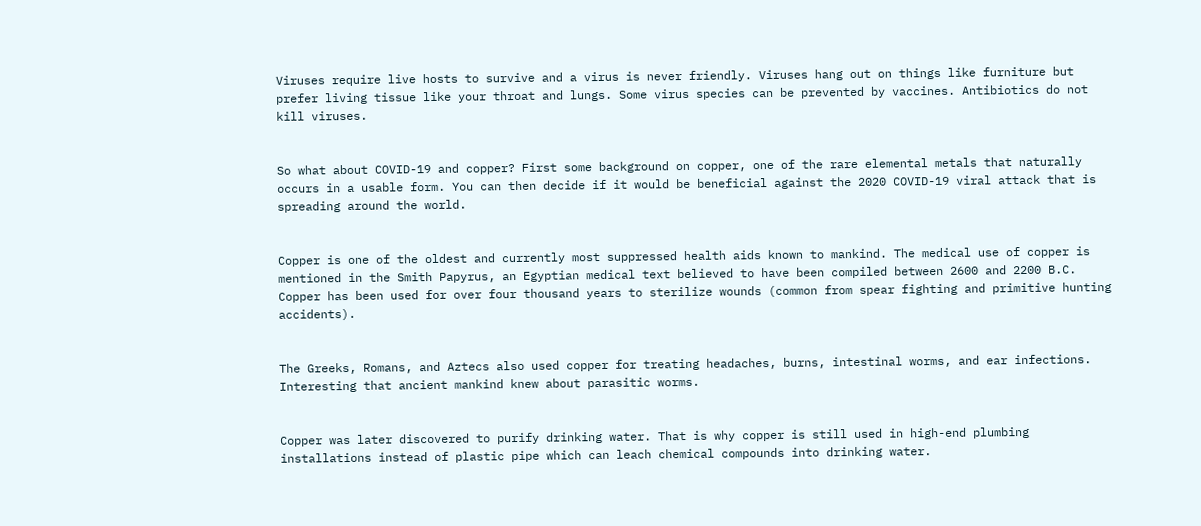Viruses require live hosts to survive and a virus is never friendly. Viruses hang out on things like furniture but prefer living tissue like your throat and lungs. Some virus species can be prevented by vaccines. Antibiotics do not kill viruses.


So what about COVID-19 and copper? First some background on copper, one of the rare elemental metals that naturally occurs in a usable form. You can then decide if it would be beneficial against the 2020 COVID-19 viral attack that is spreading around the world.


Copper is one of the oldest and currently most suppressed health aids known to mankind. The medical use of copper is mentioned in the Smith Papyrus, an Egyptian medical text believed to have been compiled between 2600 and 2200 B.C. Copper has been used for over four thousand years to sterilize wounds (common from spear fighting and primitive hunting accidents).


The Greeks, Romans, and Aztecs also used copper for treating headaches, burns, intestinal worms, and ear infections. Interesting that ancient mankind knew about parasitic worms.


Copper was later discovered to purify drinking water. That is why copper is still used in high-end plumbing installations instead of plastic pipe which can leach chemical compounds into drinking water.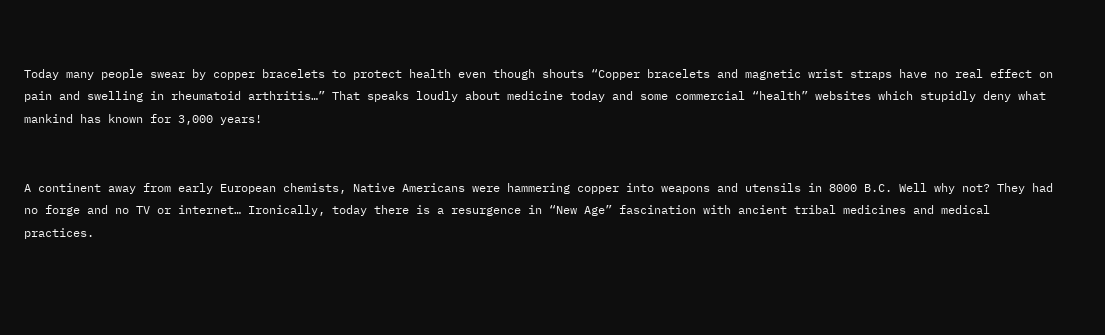Today many people swear by copper bracelets to protect health even though shouts “Copper bracelets and magnetic wrist straps have no real effect on pain and swelling in rheumatoid arthritis…” That speaks loudly about medicine today and some commercial “health” websites which stupidly deny what mankind has known for 3,000 years!


A continent away from early European chemists, Native Americans were hammering copper into weapons and utensils in 8000 B.C. Well why not? They had no forge and no TV or internet… Ironically, today there is a resurgence in “New Age” fascination with ancient tribal medicines and medical practices.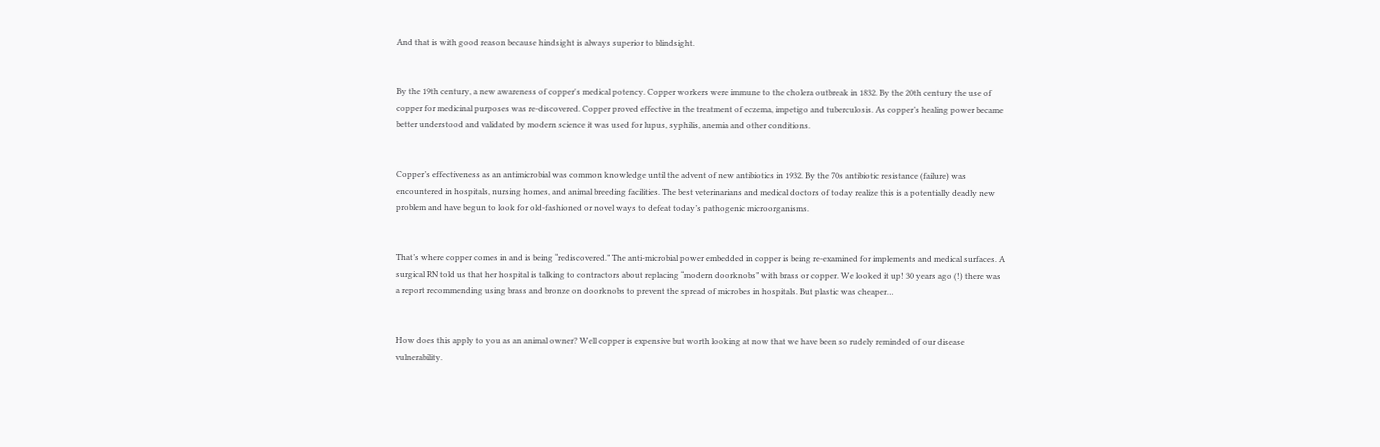And that is with good reason because hindsight is always superior to blindsight.


By the 19th century, a new awareness of copper's medical potency. Copper workers were immune to the cholera outbreak in 1832. By the 20th century the use of copper for medicinal purposes was re-discovered. Copper proved effective in the treatment of eczema, impetigo and tuberculosis. As copper’s healing power became better understood and validated by modern science it was used for lupus, syphilis, anemia and other conditions.


Copper’s effectiveness as an antimicrobial was common knowledge until the advent of new antibiotics in 1932. By the 70s antibiotic resistance (failure) was encountered in hospitals, nursing homes, and animal breeding facilities. The best veterinarians and medical doctors of today realize this is a potentially deadly new problem and have begun to look for old-fashioned or novel ways to defeat today’s pathogenic microorganisms.


That’s where copper comes in and is being “rediscovered.” The anti-microbial power embedded in copper is being re-examined for implements and medical surfaces. A surgical RN told us that her hospital is talking to contractors about replacing “modern doorknobs” with brass or copper. We looked it up! 30 years ago (!) there was a report recommending using brass and bronze on doorknobs to prevent the spread of microbes in hospitals. But plastic was cheaper…


How does this apply to you as an animal owner? Well copper is expensive but worth looking at now that we have been so rudely reminded of our disease vulnerability.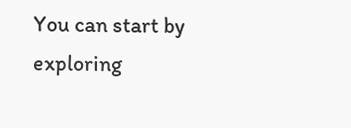You can start by exploring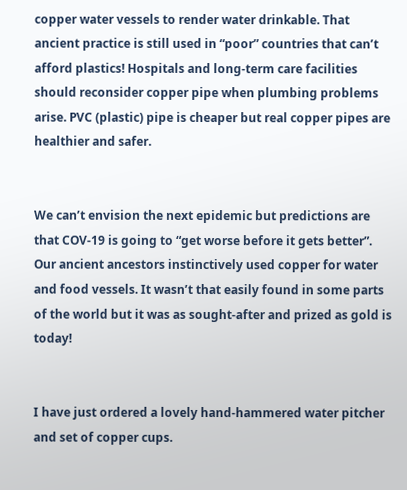copper water vessels to render water drinkable. That ancient practice is still used in “poor” countries that can’t afford plastics! Hospitals and long-term care facilities should reconsider copper pipe when plumbing problems arise. PVC (plastic) pipe is cheaper but real copper pipes are healthier and safer.


We can’t envision the next epidemic but predictions are that COV-19 is going to “get worse before it gets better”. Our ancient ancestors instinctively used copper for water and food vessels. It wasn’t that easily found in some parts of the world but it was as sought-after and prized as gold is today!


I have just ordered a lovely hand-hammered water pitcher and set of copper cups.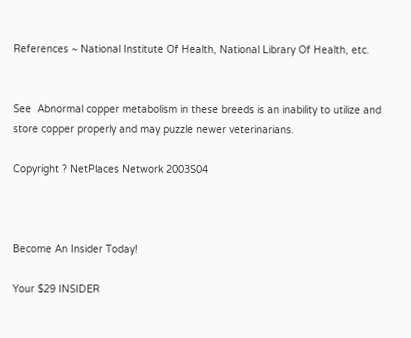References ~ National Institute Of Health, National Library Of Health, etc.


See  Abnormal copper metabolism in these breeds is an inability to utilize and store copper properly and may puzzle newer veterinarians.

Copyright ? NetPlaces Network 2003S04



Become An Insider Today!

Your $29 INSIDER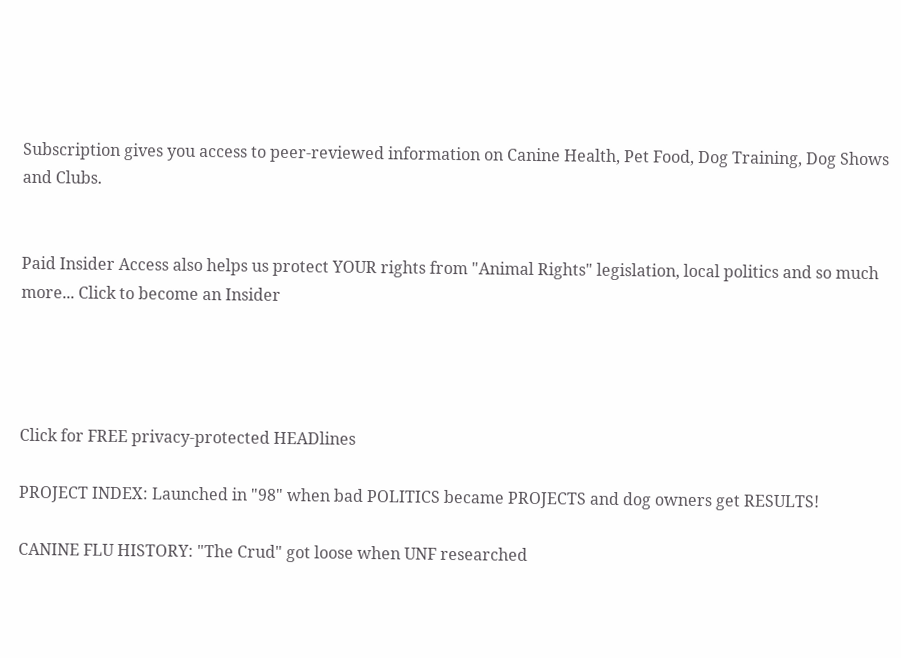Subscription gives you access to peer-reviewed information on Canine Health, Pet Food, Dog Training, Dog Shows and Clubs.


Paid Insider Access also helps us protect YOUR rights from "Animal Rights" legislation, local politics and so much more... Click to become an Insider




Click for FREE privacy-protected HEADlines

PROJECT INDEX: Launched in "98" when bad POLITICS became PROJECTS and dog owners get RESULTS!

CANINE FLU HISTORY: "The Crud" got loose when UNF researched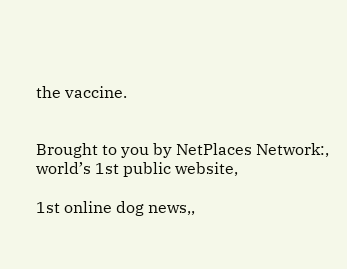the vaccine.


Brought to you by NetPlaces Network:, world’s 1st public website,

1st online dog news,,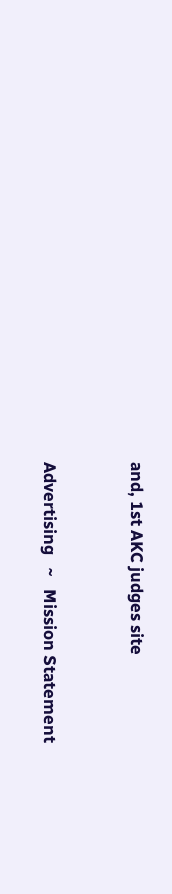and, 1st AKC judges site


Advertising   ~   Mission Statement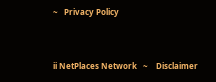~   Privacy Policy


ii NetPlaces Network   ~    Disclaimer